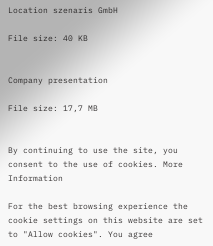Location szenaris GmbH

File size: 40 KB


Company presentation

File size: 17,7 MB


By continuing to use the site, you consent to the use of cookies. More Information

For the best browsing experience the cookie settings on this website are set to "Allow cookies". You agree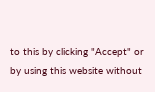to this by clicking "Accept" or by using this website without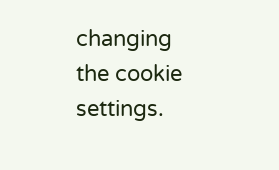changing the cookie settings.